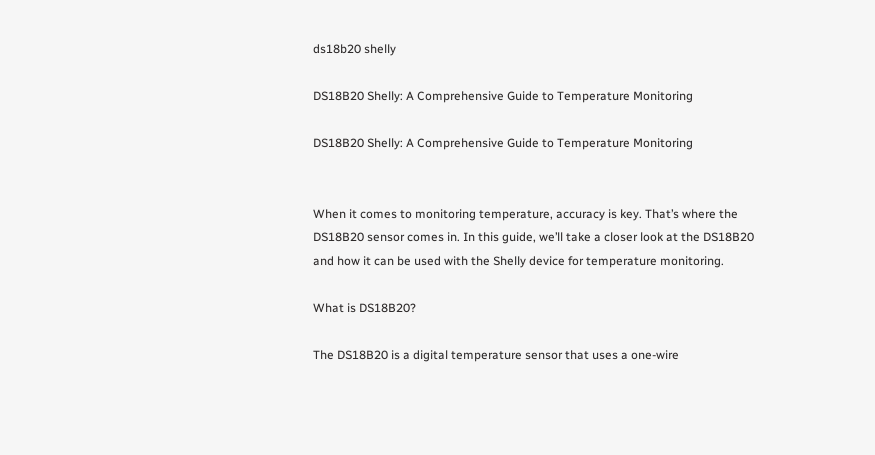ds18b20 shelly

DS18B20 Shelly: A Comprehensive Guide to Temperature Monitoring

DS18B20 Shelly: A Comprehensive Guide to Temperature Monitoring


When it comes to monitoring temperature, accuracy is key. That’s where the DS18B20 sensor comes in. In this guide, we’ll take a closer look at the DS18B20 and how it can be used with the Shelly device for temperature monitoring.

What is DS18B20?

The DS18B20 is a digital temperature sensor that uses a one-wire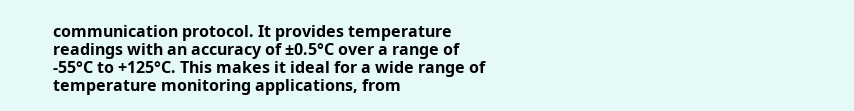communication protocol. It provides temperature readings with an accuracy of ±0.5°C over a range of -55°C to +125°C. This makes it ideal for a wide range of temperature monitoring applications, from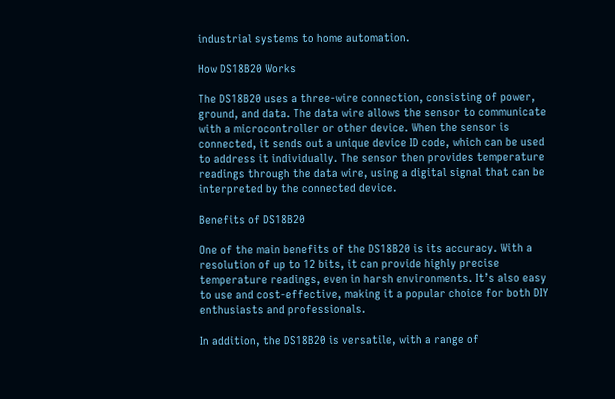industrial systems to home automation.

How DS18B20 Works

The DS18B20 uses a three-wire connection, consisting of power, ground, and data. The data wire allows the sensor to communicate with a microcontroller or other device. When the sensor is connected, it sends out a unique device ID code, which can be used to address it individually. The sensor then provides temperature readings through the data wire, using a digital signal that can be interpreted by the connected device.

Benefits of DS18B20

One of the main benefits of the DS18B20 is its accuracy. With a resolution of up to 12 bits, it can provide highly precise temperature readings, even in harsh environments. It’s also easy to use and cost-effective, making it a popular choice for both DIY enthusiasts and professionals.

In addition, the DS18B20 is versatile, with a range of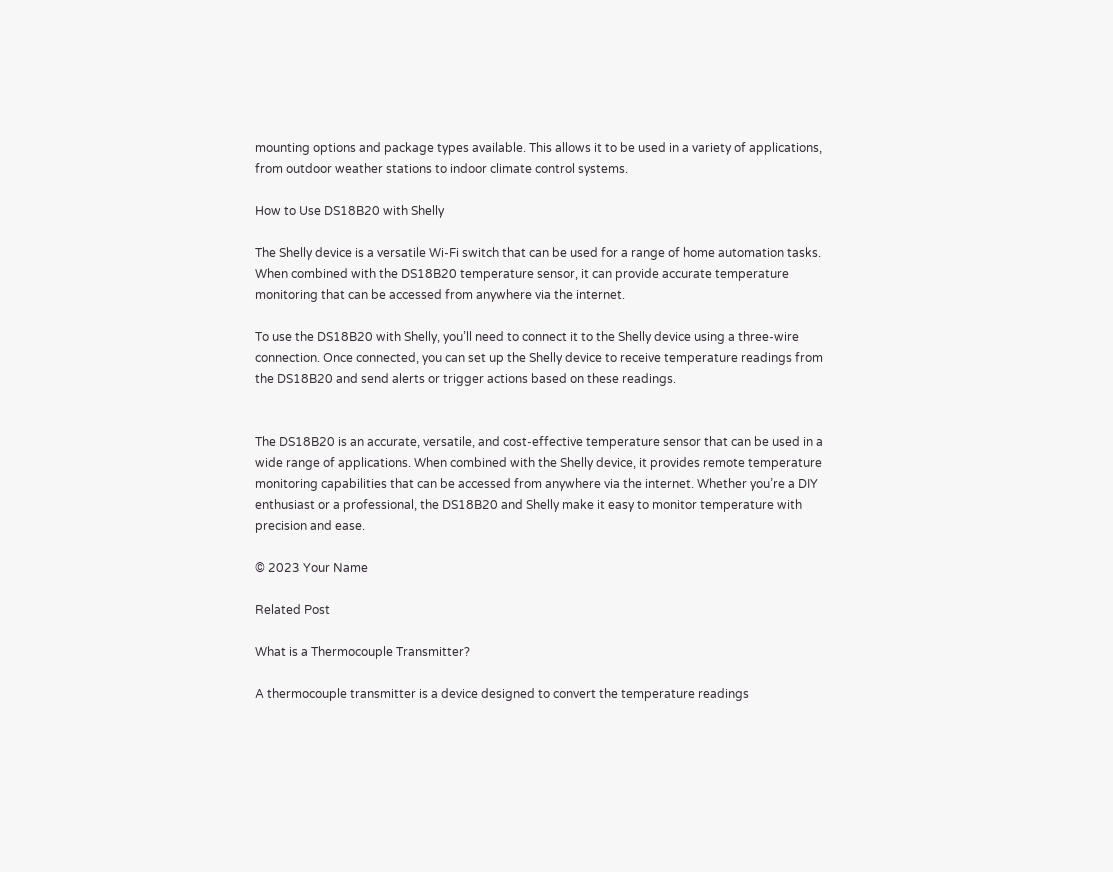mounting options and package types available. This allows it to be used in a variety of applications, from outdoor weather stations to indoor climate control systems.

How to Use DS18B20 with Shelly

The Shelly device is a versatile Wi-Fi switch that can be used for a range of home automation tasks. When combined with the DS18B20 temperature sensor, it can provide accurate temperature monitoring that can be accessed from anywhere via the internet.

To use the DS18B20 with Shelly, you’ll need to connect it to the Shelly device using a three-wire connection. Once connected, you can set up the Shelly device to receive temperature readings from the DS18B20 and send alerts or trigger actions based on these readings.


The DS18B20 is an accurate, versatile, and cost-effective temperature sensor that can be used in a wide range of applications. When combined with the Shelly device, it provides remote temperature monitoring capabilities that can be accessed from anywhere via the internet. Whether you’re a DIY enthusiast or a professional, the DS18B20 and Shelly make it easy to monitor temperature with precision and ease.

© 2023 Your Name

Related Post

What is a Thermocouple Transmitter?

A thermocouple transmitter is a device designed to convert the temperature readings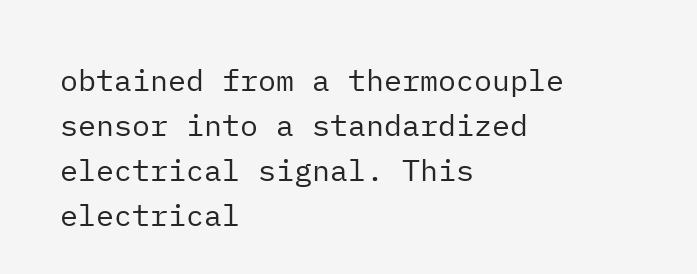obtained from a thermocouple sensor into a standardized electrical signal. This electrical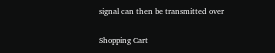signal can then be transmitted over

Shopping Cart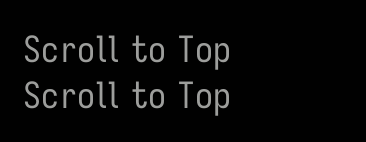Scroll to Top
Scroll to Top